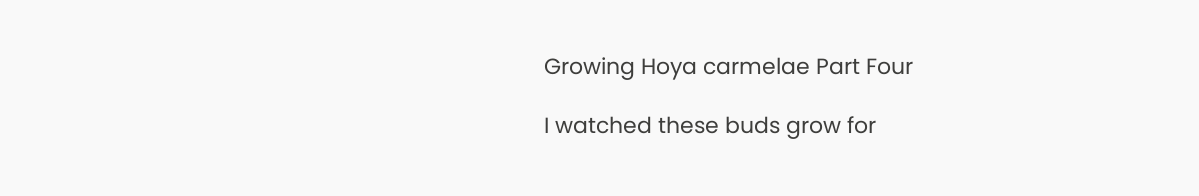Growing Hoya carmelae Part Four

I watched these buds grow for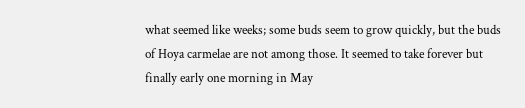what seemed like weeks; some buds seem to grow quickly, but the buds of Hoya carmelae are not among those. It seemed to take forever but finally early one morning in May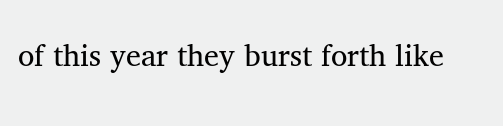of this year they burst forth like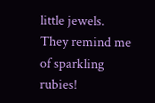little jewels. They remind me of sparkling rubies!